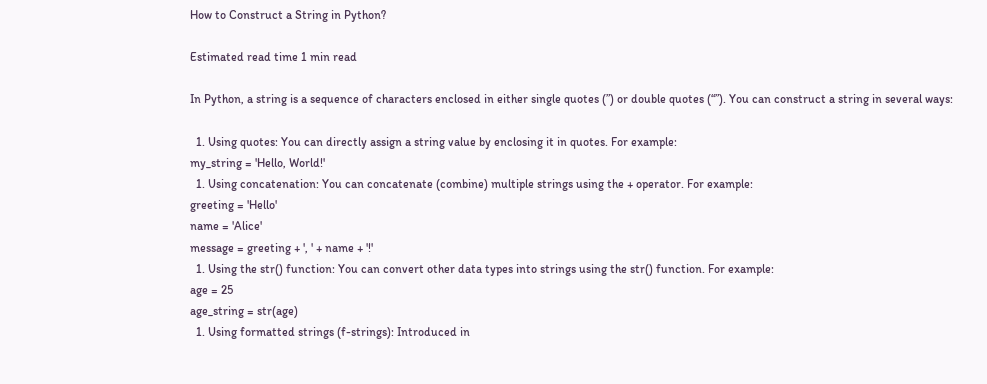How to Construct a String in Python?

Estimated read time 1 min read

In Python, a string is a sequence of characters enclosed in either single quotes (”) or double quotes (“”). You can construct a string in several ways:

  1. Using quotes: You can directly assign a string value by enclosing it in quotes. For example:
my_string = 'Hello, World!'
  1. Using concatenation: You can concatenate (combine) multiple strings using the + operator. For example:
greeting = 'Hello'
name = 'Alice'
message = greeting + ', ' + name + '!'
  1. Using the str() function: You can convert other data types into strings using the str() function. For example:
age = 25
age_string = str(age)
  1. Using formatted strings (f-strings): Introduced in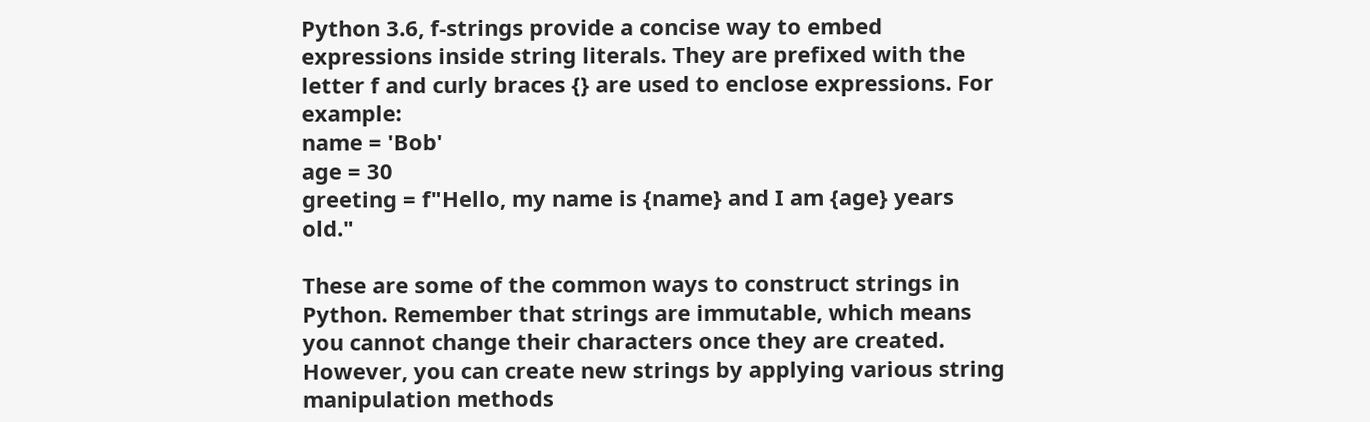Python 3.6, f-strings provide a concise way to embed expressions inside string literals. They are prefixed with the letter f and curly braces {} are used to enclose expressions. For example:
name = 'Bob'
age = 30
greeting = f"Hello, my name is {name} and I am {age} years old."

These are some of the common ways to construct strings in Python. Remember that strings are immutable, which means you cannot change their characters once they are created. However, you can create new strings by applying various string manipulation methods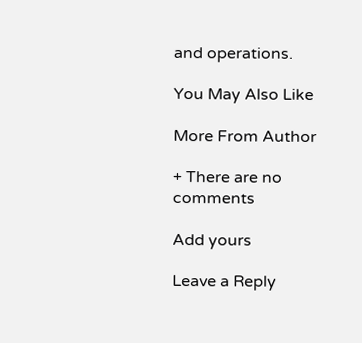and operations.

You May Also Like

More From Author

+ There are no comments

Add yours

Leave a Reply